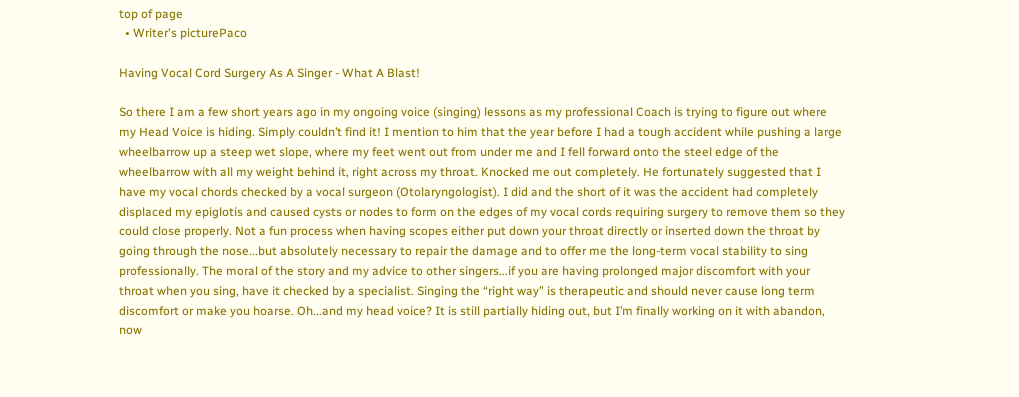top of page
  • Writer's picturePaco

Having Vocal Cord Surgery As A Singer - What A Blast!

So there I am a few short years ago in my ongoing voice (singing) lessons as my professional Coach is trying to figure out where my Head Voice is hiding. Simply couldn’t find it! I mention to him that the year before I had a tough accident while pushing a large wheelbarrow up a steep wet slope, where my feet went out from under me and I fell forward onto the steel edge of the wheelbarrow with all my weight behind it, right across my throat. Knocked me out completely. He fortunately suggested that I have my vocal chords checked by a vocal surgeon (Otolaryngologist). I did and the short of it was the accident had completely displaced my epiglotis and caused cysts or nodes to form on the edges of my vocal cords requiring surgery to remove them so they could close properly. Not a fun process when having scopes either put down your throat directly or inserted down the throat by going through the nose...but absolutely necessary to repair the damage and to offer me the long-term vocal stability to sing professionally. The moral of the story and my advice to other singers...if you are having prolonged major discomfort with your throat when you sing, have it checked by a specialist. Singing the “right way” is therapeutic and should never cause long term discomfort or make you hoarse. Oh...and my head voice? It is still partially hiding out, but I’m finally working on it with abandon, now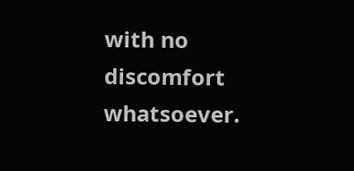with no discomfort whatsoever.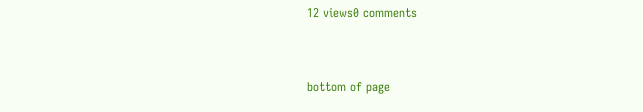12 views0 comments


bottom of page